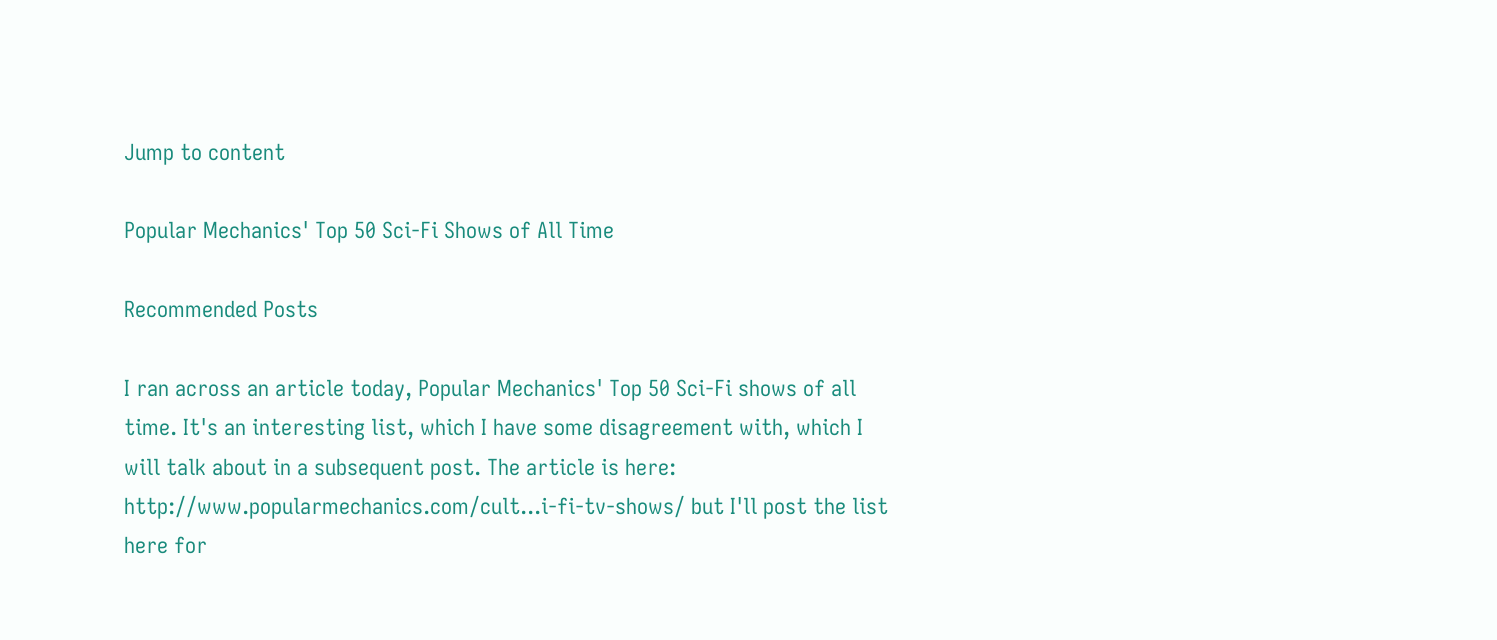Jump to content

Popular Mechanics' Top 50 Sci-Fi Shows of All Time

Recommended Posts

I ran across an article today, Popular Mechanics' Top 50 Sci-Fi shows of all time. It's an interesting list, which I have some disagreement with, which I will talk about in a subsequent post. The article is here: http://www.popularmechanics.com/cult...i-fi-tv-shows/ but I'll post the list here for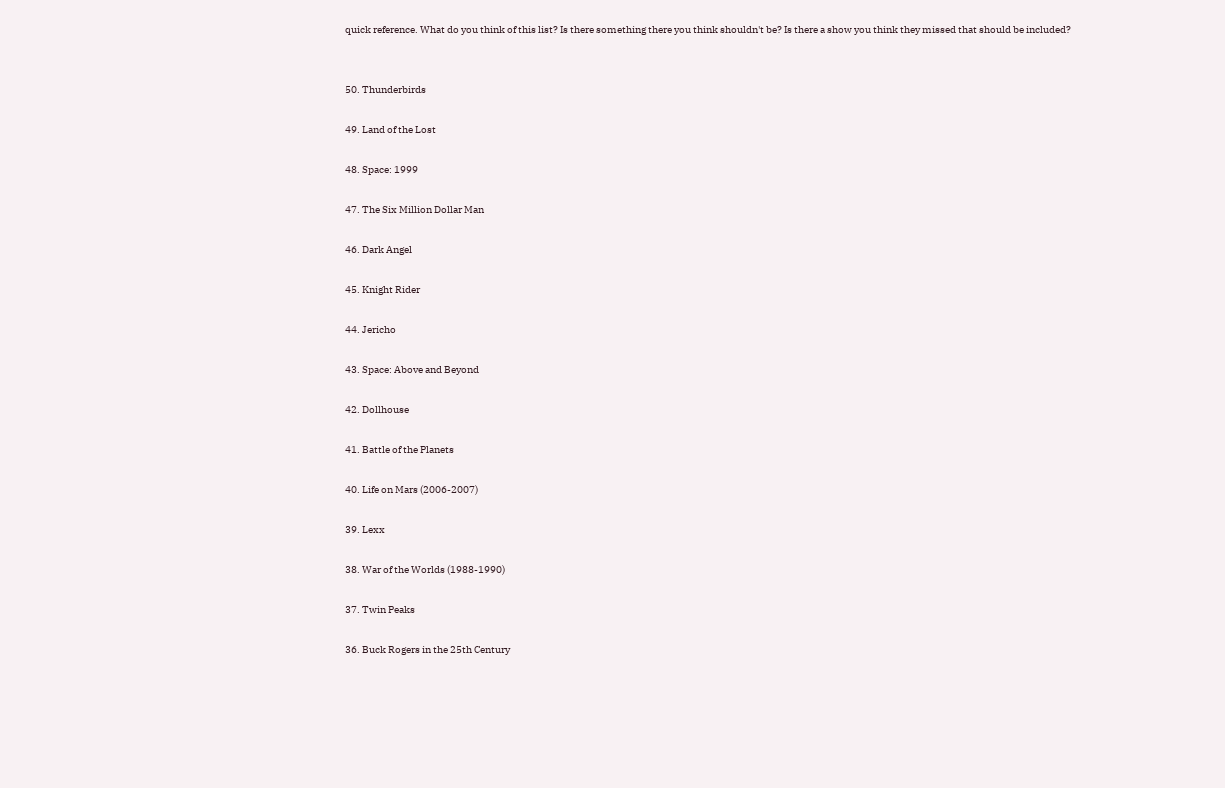quick reference. What do you think of this list? Is there something there you think shouldn't be? Is there a show you think they missed that should be included?


50. Thunderbirds

49. Land of the Lost

48. Space: 1999

47. The Six Million Dollar Man

46. Dark Angel

45. Knight Rider

44. Jericho

43. Space: Above and Beyond

42. Dollhouse

41. Battle of the Planets

40. Life on Mars (2006-2007)

39. Lexx

38. War of the Worlds (1988-1990)

37. Twin Peaks

36. Buck Rogers in the 25th Century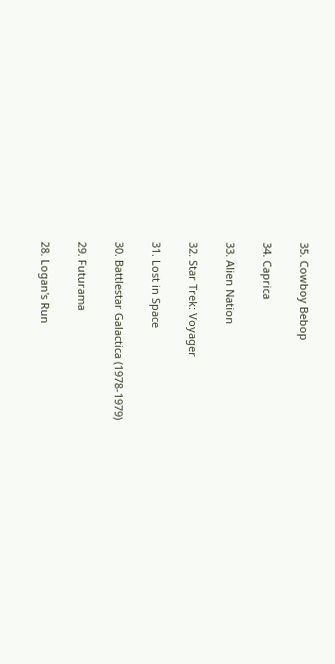35. Cowboy Bebop

34. Caprica

33. Alien Nation

32. Star Trek: Voyager

31. Lost in Space

30. Battlestar Galactica (1978-1979)

29. Futurama

28. Logan's Run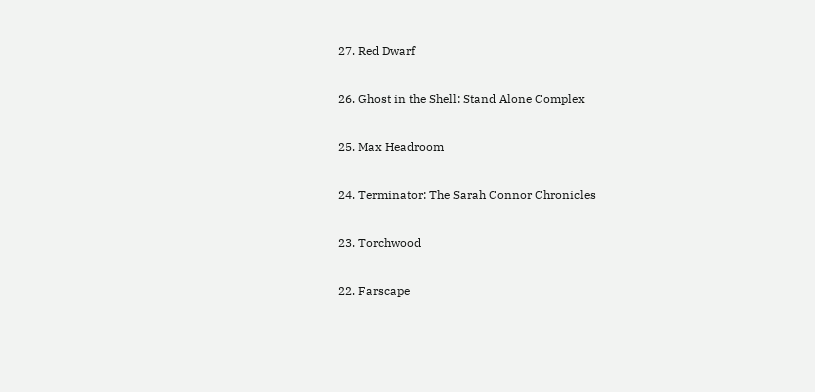27. Red Dwarf

26. Ghost in the Shell: Stand Alone Complex

25. Max Headroom

24. Terminator: The Sarah Connor Chronicles

23. Torchwood

22. Farscape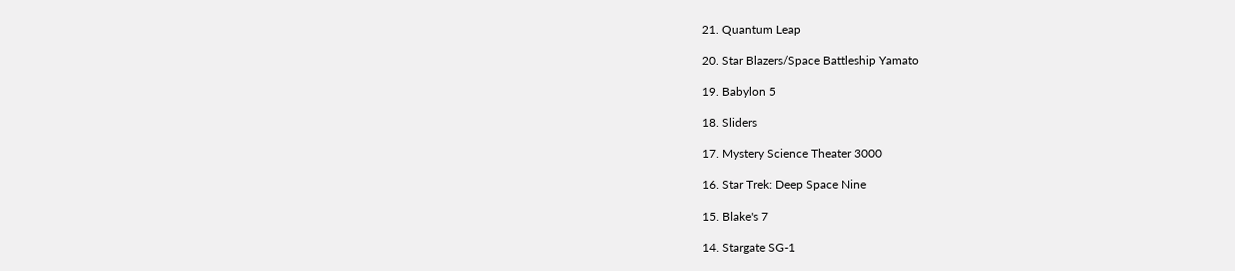21. Quantum Leap

20. Star Blazers/Space Battleship Yamato

19. Babylon 5

18. Sliders

17. Mystery Science Theater 3000

16. Star Trek: Deep Space Nine

15. Blake's 7

14. Stargate SG-1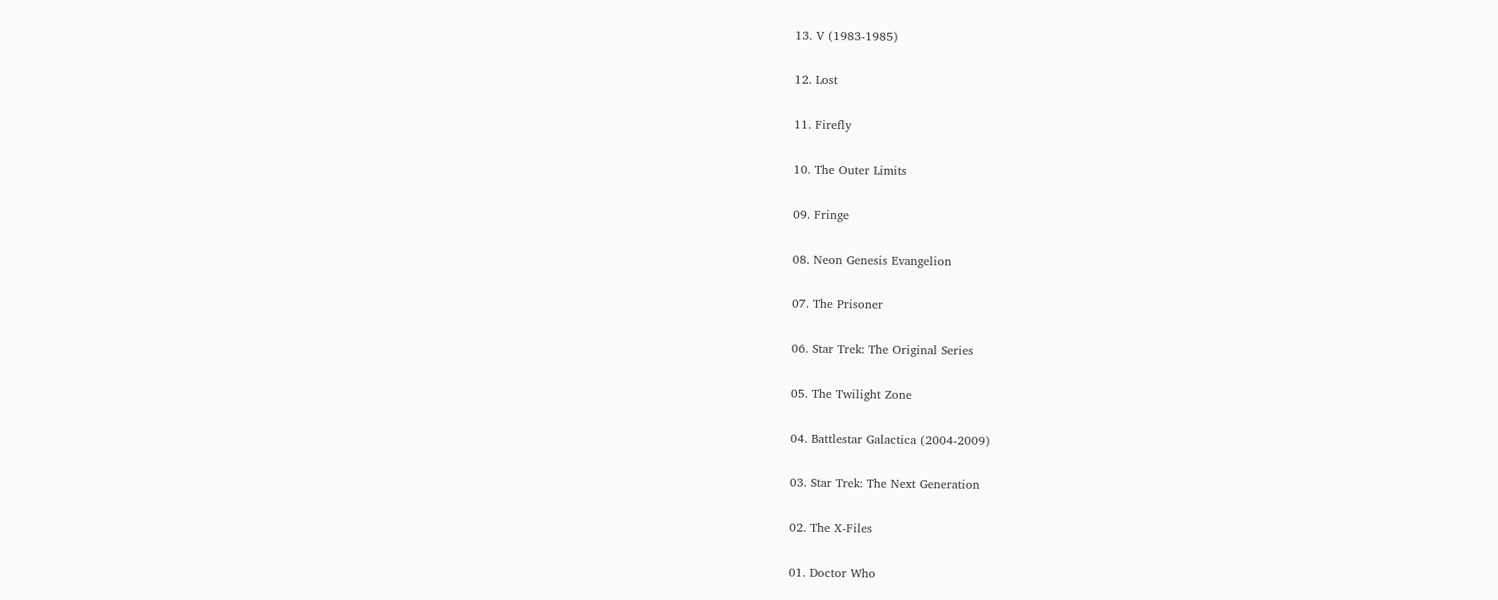13. V (1983-1985)

12. Lost

11. Firefly

10. The Outer Limits

09. Fringe

08. Neon Genesis Evangelion

07. The Prisoner

06. Star Trek: The Original Series

05. The Twilight Zone

04. Battlestar Galactica (2004-2009)

03. Star Trek: The Next Generation

02. The X-Files

01. Doctor Who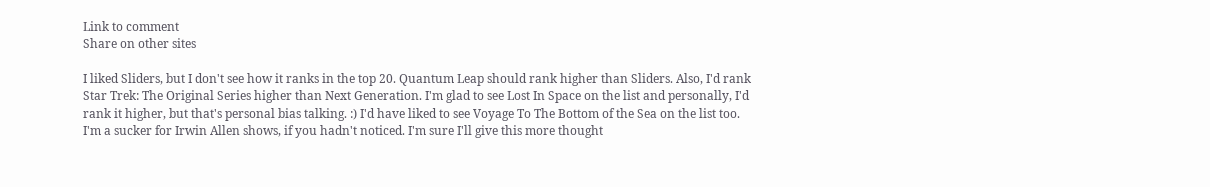Link to comment
Share on other sites

I liked Sliders, but I don't see how it ranks in the top 20. Quantum Leap should rank higher than Sliders. Also, I'd rank Star Trek: The Original Series higher than Next Generation. I'm glad to see Lost In Space on the list and personally, I'd rank it higher, but that's personal bias talking. :) I'd have liked to see Voyage To The Bottom of the Sea on the list too. I'm a sucker for Irwin Allen shows, if you hadn't noticed. I'm sure I'll give this more thought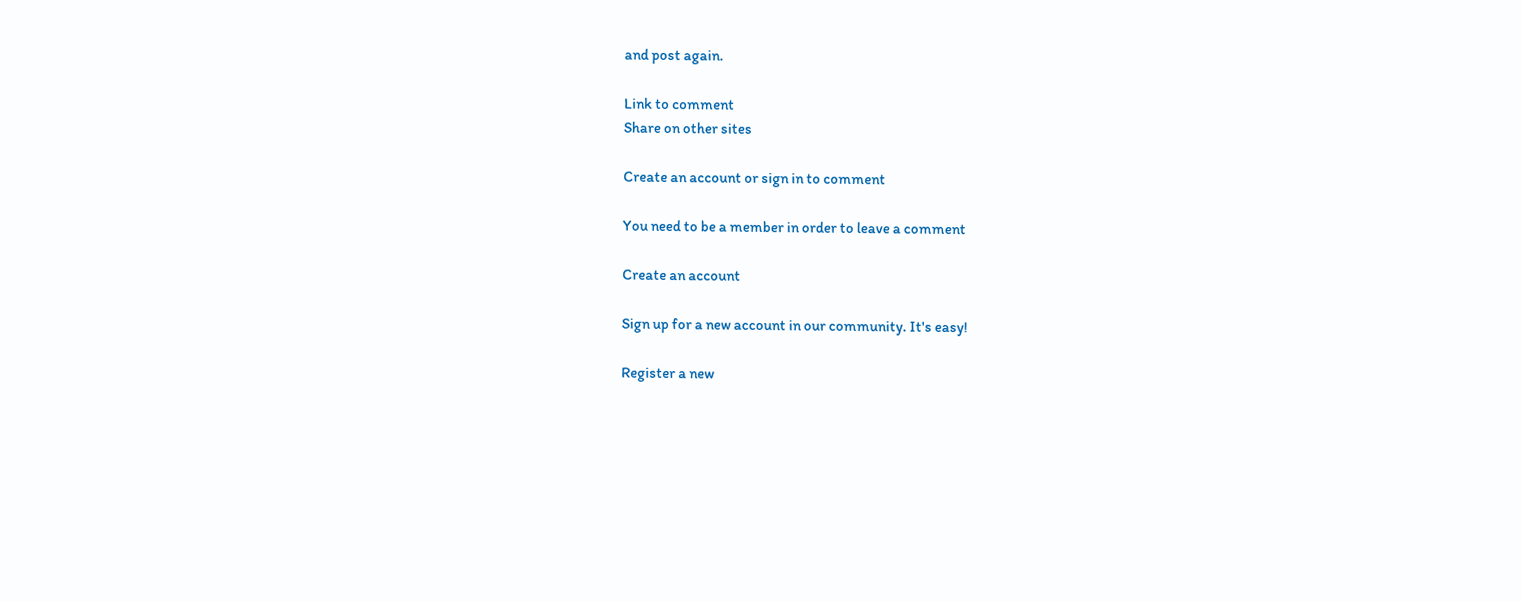and post again.

Link to comment
Share on other sites

Create an account or sign in to comment

You need to be a member in order to leave a comment

Create an account

Sign up for a new account in our community. It's easy!

Register a new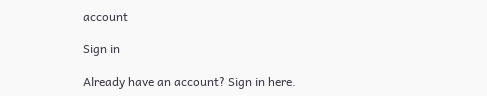account

Sign in

Already have an account? Sign in here.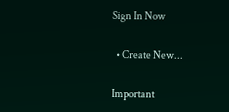Sign In Now

  • Create New...

Important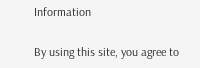Information

By using this site, you agree to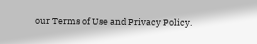our Terms of Use and Privacy Policy.